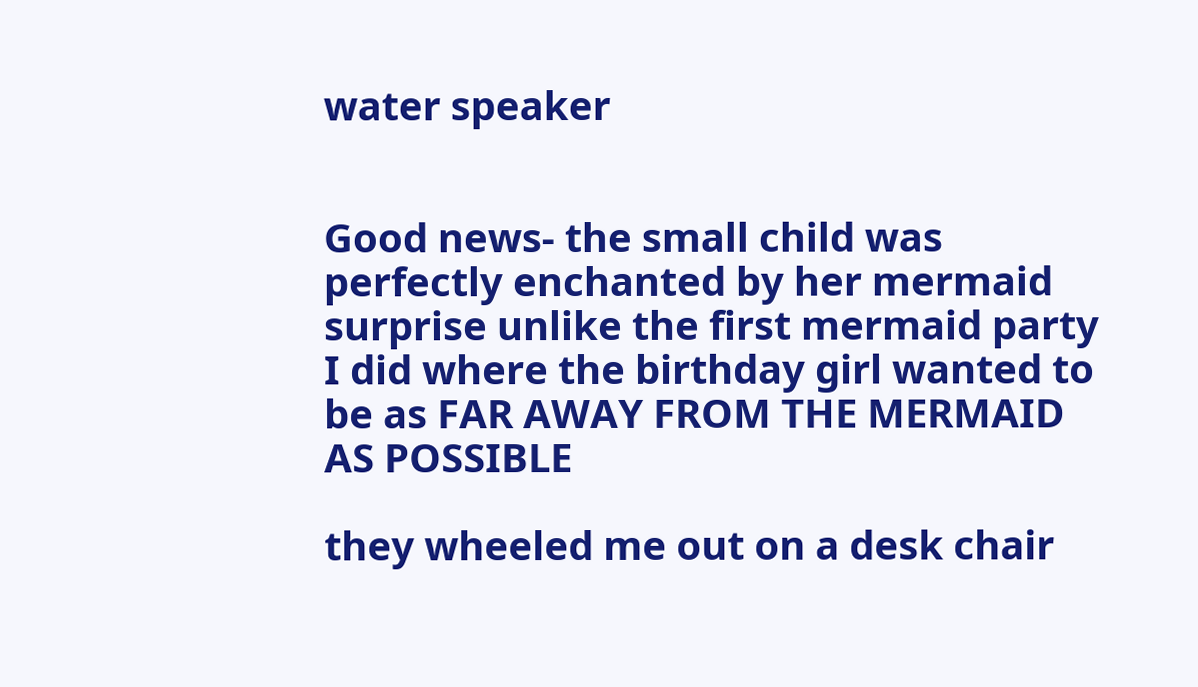water speaker


Good news- the small child was perfectly enchanted by her mermaid surprise unlike the first mermaid party I did where the birthday girl wanted to be as FAR AWAY FROM THE MERMAID AS POSSIBLE

they wheeled me out on a desk chair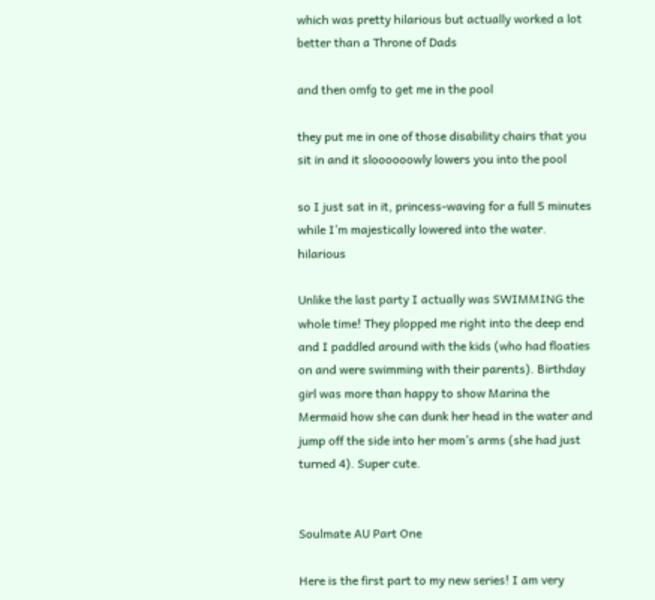which was pretty hilarious but actually worked a lot better than a Throne of Dads

and then omfg to get me in the pool

they put me in one of those disability chairs that you sit in and it sloooooowly lowers you into the pool

so I just sat in it, princess-waving for a full 5 minutes while I’m majestically lowered into the water. hilarious

Unlike the last party I actually was SWIMMING the whole time! They plopped me right into the deep end and I paddled around with the kids (who had floaties on and were swimming with their parents). Birthday girl was more than happy to show Marina the Mermaid how she can dunk her head in the water and jump off the side into her mom’s arms (she had just turned 4). Super cute.


Soulmate AU Part One

Here is the first part to my new series! I am very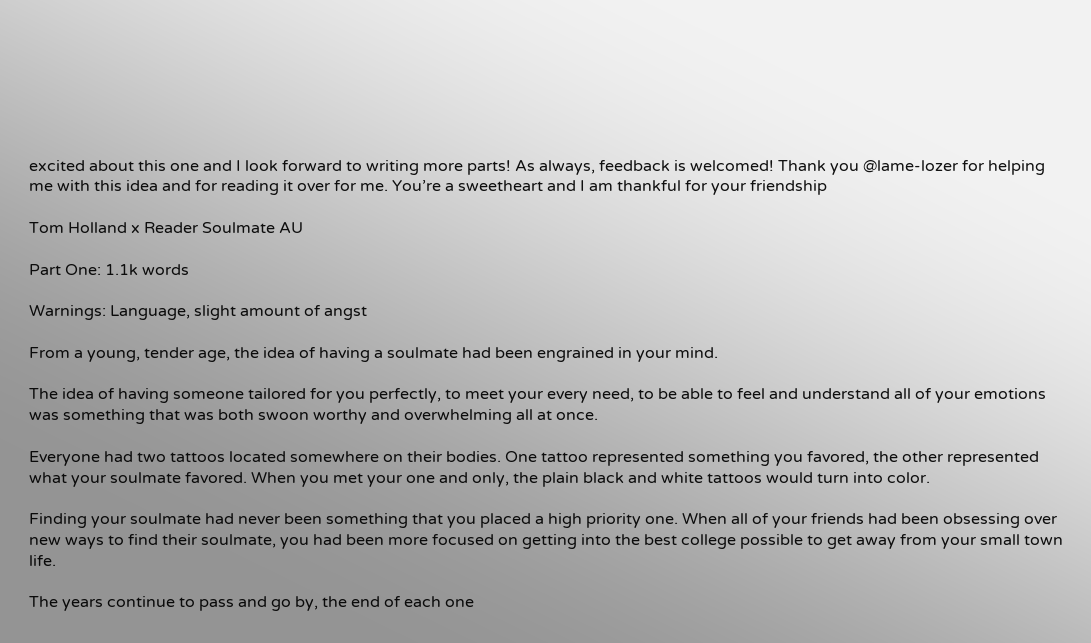excited about this one and I look forward to writing more parts! As always, feedback is welcomed! Thank you @lame-lozer for helping me with this idea and for reading it over for me. You’re a sweetheart and I am thankful for your friendship

Tom Holland x Reader Soulmate AU

Part One: 1.1k words

Warnings: Language, slight amount of angst

From a young, tender age, the idea of having a soulmate had been engrained in your mind.

The idea of having someone tailored for you perfectly, to meet your every need, to be able to feel and understand all of your emotions was something that was both swoon worthy and overwhelming all at once.

Everyone had two tattoos located somewhere on their bodies. One tattoo represented something you favored, the other represented what your soulmate favored. When you met your one and only, the plain black and white tattoos would turn into color.

Finding your soulmate had never been something that you placed a high priority one. When all of your friends had been obsessing over new ways to find their soulmate, you had been more focused on getting into the best college possible to get away from your small town life.

The years continue to pass and go by, the end of each one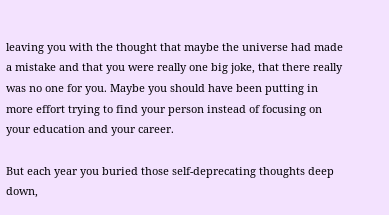leaving you with the thought that maybe the universe had made a mistake and that you were really one big joke, that there really was no one for you. Maybe you should have been putting in more effort trying to find your person instead of focusing on your education and your career.

But each year you buried those self-deprecating thoughts deep down,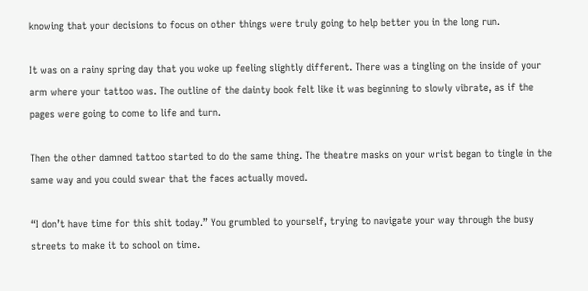knowing that your decisions to focus on other things were truly going to help better you in the long run.

It was on a rainy spring day that you woke up feeling slightly different. There was a tingling on the inside of your arm where your tattoo was. The outline of the dainty book felt like it was beginning to slowly vibrate, as if the pages were going to come to life and turn.

Then the other damned tattoo started to do the same thing. The theatre masks on your wrist began to tingle in the same way and you could swear that the faces actually moved.

“I don’t have time for this shit today.” You grumbled to yourself, trying to navigate your way through the busy streets to make it to school on time.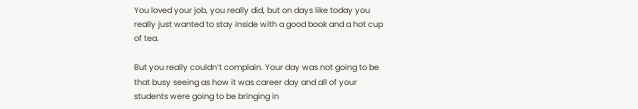You loved your job, you really did, but on days like today you really just wanted to stay inside with a good book and a hot cup of tea.

But you really couldn’t complain. Your day was not going to be that busy seeing as how it was career day and all of your students were going to be bringing in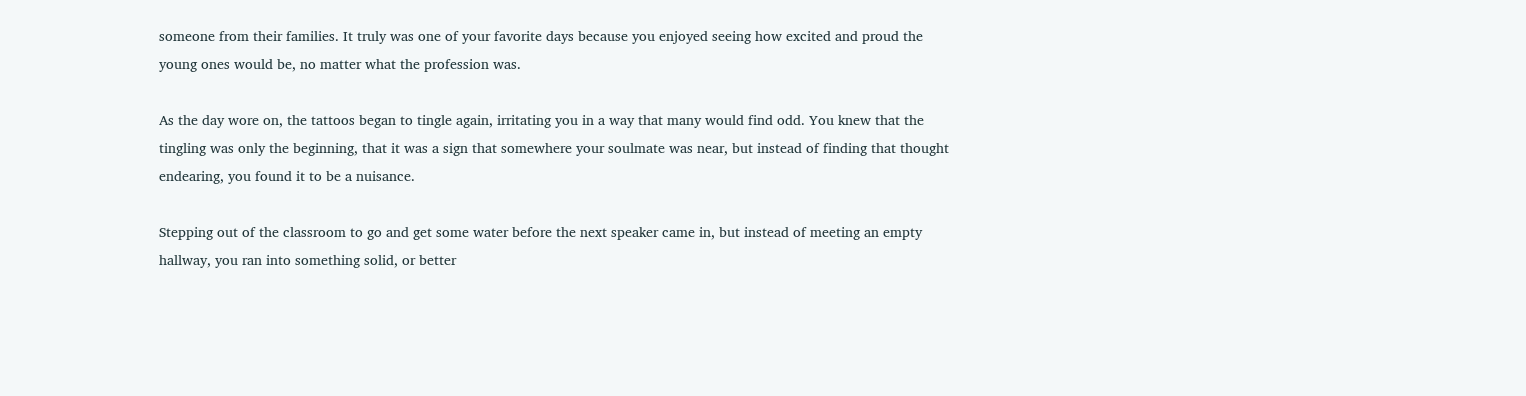someone from their families. It truly was one of your favorite days because you enjoyed seeing how excited and proud the young ones would be, no matter what the profession was.

As the day wore on, the tattoos began to tingle again, irritating you in a way that many would find odd. You knew that the tingling was only the beginning, that it was a sign that somewhere your soulmate was near, but instead of finding that thought endearing, you found it to be a nuisance.

Stepping out of the classroom to go and get some water before the next speaker came in, but instead of meeting an empty hallway, you ran into something solid, or better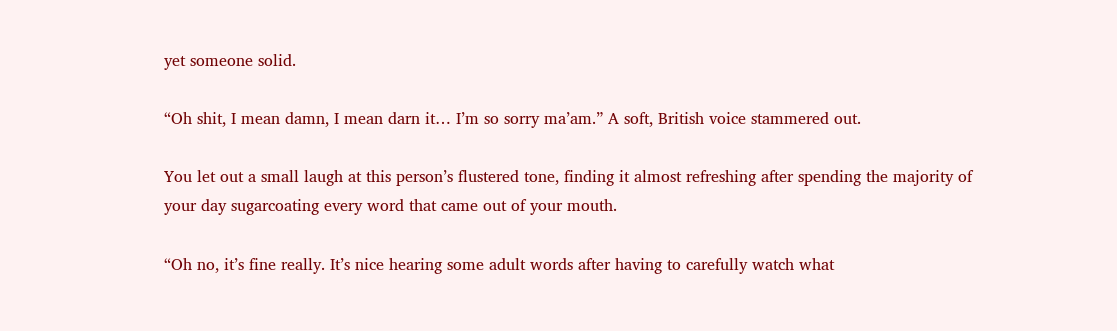yet someone solid.

“Oh shit, I mean damn, I mean darn it… I’m so sorry ma’am.” A soft, British voice stammered out.

You let out a small laugh at this person’s flustered tone, finding it almost refreshing after spending the majority of your day sugarcoating every word that came out of your mouth.

“Oh no, it’s fine really. It’s nice hearing some adult words after having to carefully watch what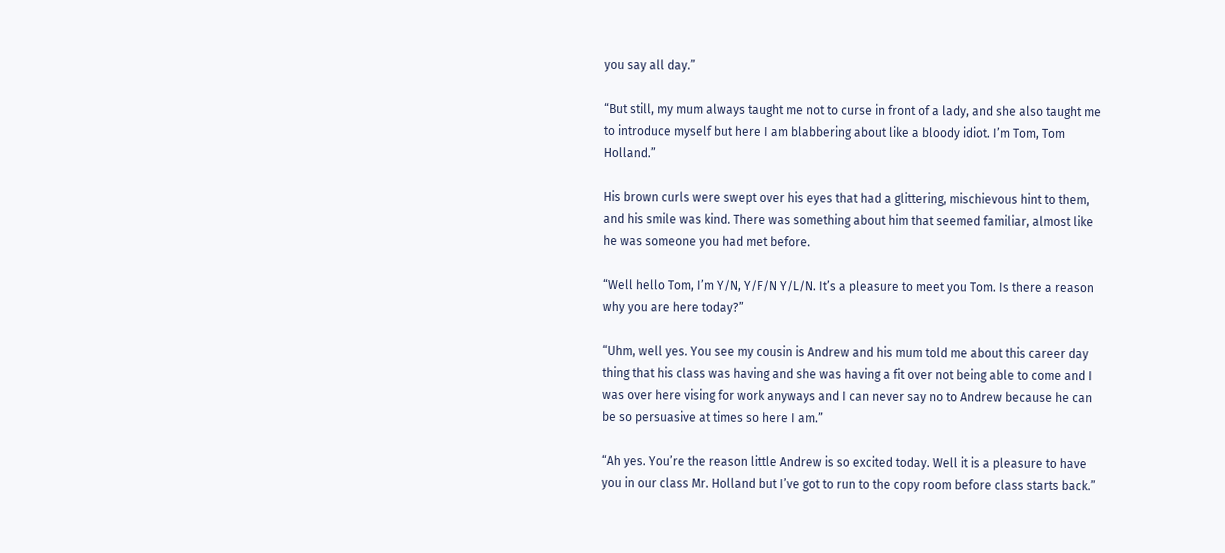you say all day.”

“But still, my mum always taught me not to curse in front of a lady, and she also taught me to introduce myself but here I am blabbering about like a bloody idiot. I’m Tom, Tom Holland.”

His brown curls were swept over his eyes that had a glittering, mischievous hint to them, and his smile was kind. There was something about him that seemed familiar, almost like he was someone you had met before.

“Well hello Tom, I’m Y/N, Y/F/N Y/L/N. It’s a pleasure to meet you Tom. Is there a reason why you are here today?”

“Uhm, well yes. You see my cousin is Andrew and his mum told me about this career day thing that his class was having and she was having a fit over not being able to come and I was over here vising for work anyways and I can never say no to Andrew because he can be so persuasive at times so here I am.”

“Ah yes. You’re the reason little Andrew is so excited today. Well it is a pleasure to have you in our class Mr. Holland but I’ve got to run to the copy room before class starts back.”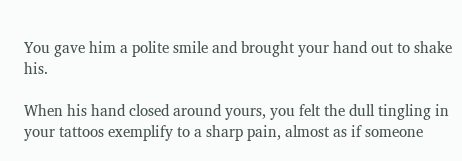You gave him a polite smile and brought your hand out to shake his.

When his hand closed around yours, you felt the dull tingling in your tattoos exemplify to a sharp pain, almost as if someone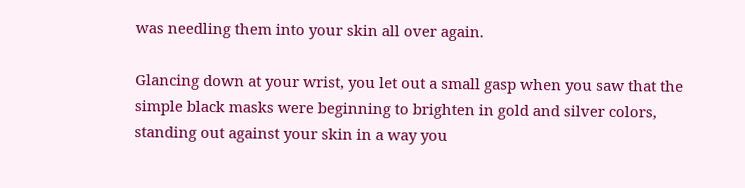was needling them into your skin all over again.

Glancing down at your wrist, you let out a small gasp when you saw that the simple black masks were beginning to brighten in gold and silver colors, standing out against your skin in a way you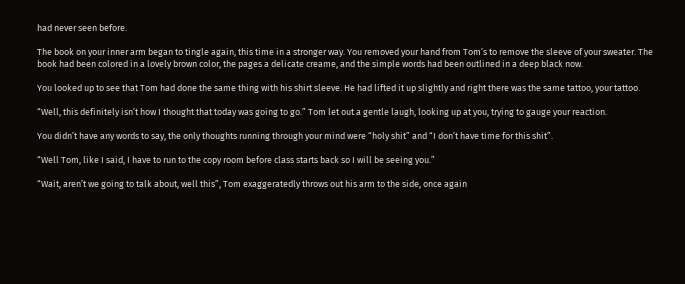had never seen before.

The book on your inner arm began to tingle again, this time in a stronger way. You removed your hand from Tom’s to remove the sleeve of your sweater. The book had been colored in a lovely brown color, the pages a delicate creame, and the simple words had been outlined in a deep black now.

You looked up to see that Tom had done the same thing with his shirt sleeve. He had lifted it up slightly and right there was the same tattoo, your tattoo.

“Well, this definitely isn’t how I thought that today was going to go.” Tom let out a gentle laugh, looking up at you, trying to gauge your reaction.

You didn’t have any words to say, the only thoughts running through your mind were “holy shit” and “I don’t have time for this shit”.

“Well Tom, like I said, I have to run to the copy room before class starts back so I will be seeing you.”

“Wait, aren’t we going to talk about, well this”, Tom exaggeratedly throws out his arm to the side, once again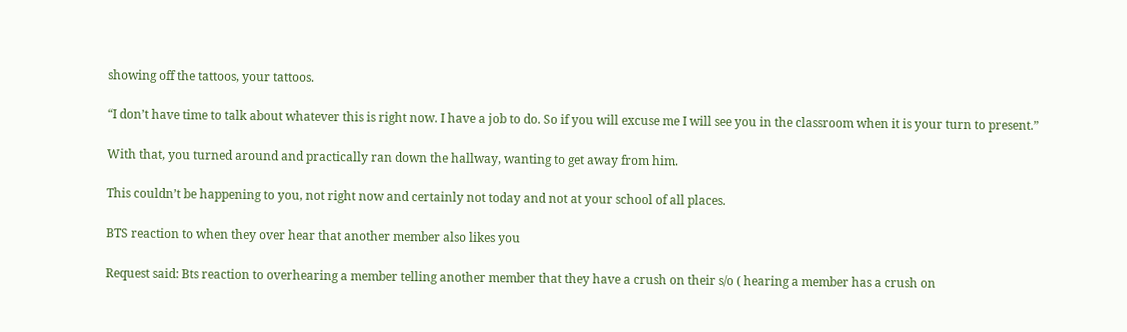showing off the tattoos, your tattoos.

“I don’t have time to talk about whatever this is right now. I have a job to do. So if you will excuse me I will see you in the classroom when it is your turn to present.”

With that, you turned around and practically ran down the hallway, wanting to get away from him.

This couldn’t be happening to you, not right now and certainly not today and not at your school of all places.

BTS reaction to when they over hear that another member also likes you

Request said: Bts reaction to overhearing a member telling another member that they have a crush on their s/o ( hearing a member has a crush on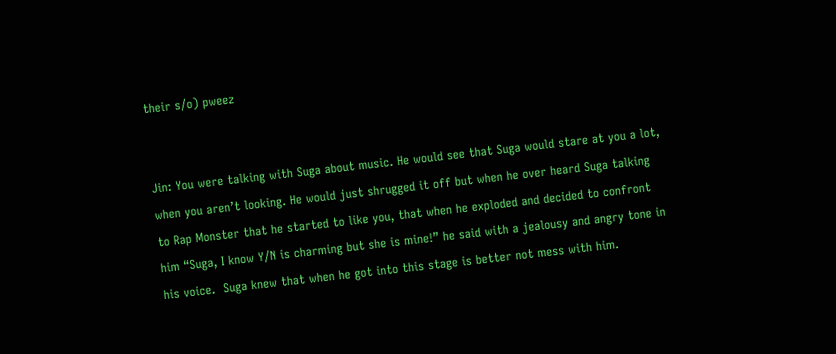their s/o) pweez


Jin: You were talking with Suga about music. He would see that Suga would stare at you a lot, when you aren’t looking. He would just shrugged it off but when he over heard Suga talking to Rap Monster that he started to like you, that when he exploded and decided to confront him “Suga, I know Y/N is charming but she is mine!” he said with a jealousy and angry tone in his voice.  Suga knew that when he got into this stage is better not mess with him.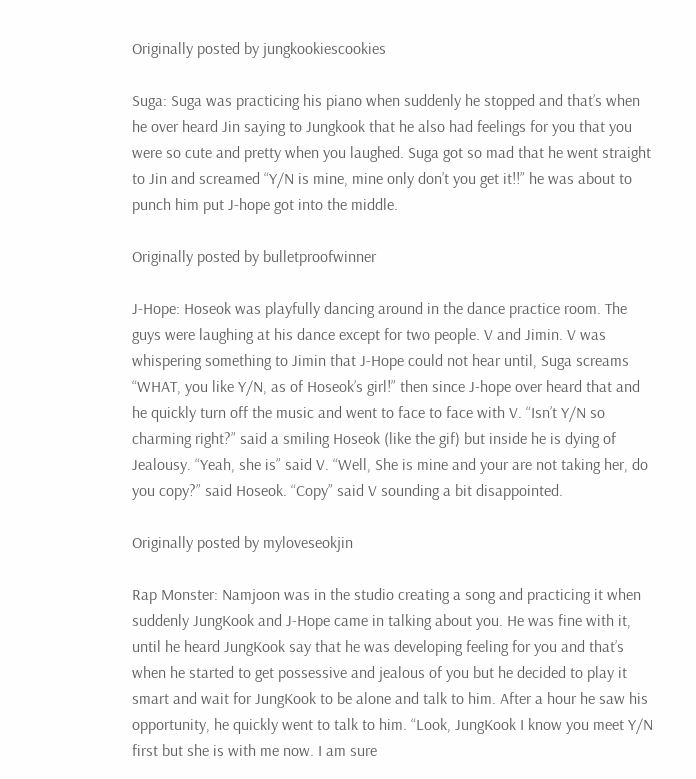Originally posted by jungkookiescookies

Suga: Suga was practicing his piano when suddenly he stopped and that’s when he over heard Jin saying to Jungkook that he also had feelings for you that you were so cute and pretty when you laughed. Suga got so mad that he went straight to Jin and screamed “Y/N is mine, mine only don’t you get it!!” he was about to punch him put J-hope got into the middle.

Originally posted by bulletproofwinner

J-Hope: Hoseok was playfully dancing around in the dance practice room. The guys were laughing at his dance except for two people. V and Jimin. V was whispering something to Jimin that J-Hope could not hear until, Suga screams “WHAT, you like Y/N, as of Hoseok’s girl!” then since J-hope over heard that and he quickly turn off the music and went to face to face with V. “Isn’t Y/N so charming right?” said a smiling Hoseok (like the gif) but inside he is dying of Jealousy. “Yeah, she is” said V. “Well, She is mine and your are not taking her, do you copy?” said Hoseok. “Copy” said V sounding a bit disappointed.

Originally posted by myloveseokjin

Rap Monster: Namjoon was in the studio creating a song and practicing it when suddenly JungKook and J-Hope came in talking about you. He was fine with it, until he heard JungKook say that he was developing feeling for you and that’s when he started to get possessive and jealous of you but he decided to play it smart and wait for JungKook to be alone and talk to him. After a hour he saw his opportunity, he quickly went to talk to him. “Look, JungKook I know you meet Y/N first but she is with me now. I am sure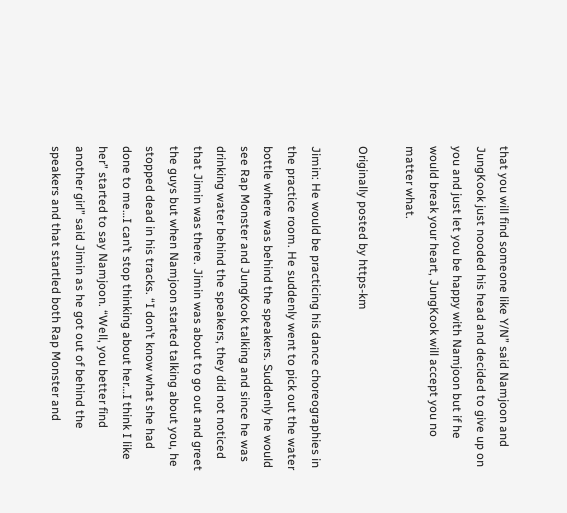that you will find someone like Y/N” said Namjoon and JungKook just nooded his head and decided to give up on you and just let you be happy with Namjoon but if he would break your heart, JungKook will accept you no matter what.

Originally posted by https-km

Jimin: He would be practicing his dance choreographies in the practice room. He suddenly went to pick out the water bottle where was behind the speakers. Suddenly he would see Rap Monster and JungKook talking and since he was drinking water behind the speakers, they did not noticed that Jimin was there. Jimin was about to go out and greet the guys but when Namjoon started talking about you, he stopped dead in his tracks. “I don’t know what she had done to me…I can’t stop thinking about her…I think I like  her” started to say Namjoon. “Well, you better find another girl” said Jimin as he got out of behind the speakers and that startled both Rap Monster and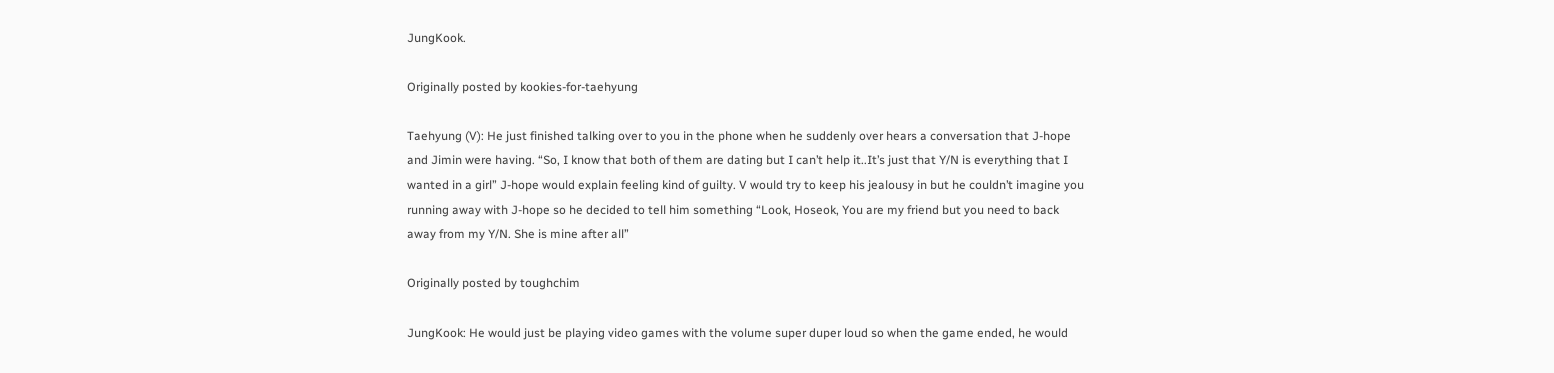JungKook.

Originally posted by kookies-for-taehyung

Taehyung (V): He just finished talking over to you in the phone when he suddenly over hears a conversation that J-hope and Jimin were having. “So, I know that both of them are dating but I can’t help it..It’s just that Y/N is everything that I wanted in a girl” J-hope would explain feeling kind of guilty. V would try to keep his jealousy in but he couldn’t imagine you running away with J-hope so he decided to tell him something “Look, Hoseok, You are my friend but you need to back away from my Y/N. She is mine after all”

Originally posted by toughchim

JungKook: He would just be playing video games with the volume super duper loud so when the game ended, he would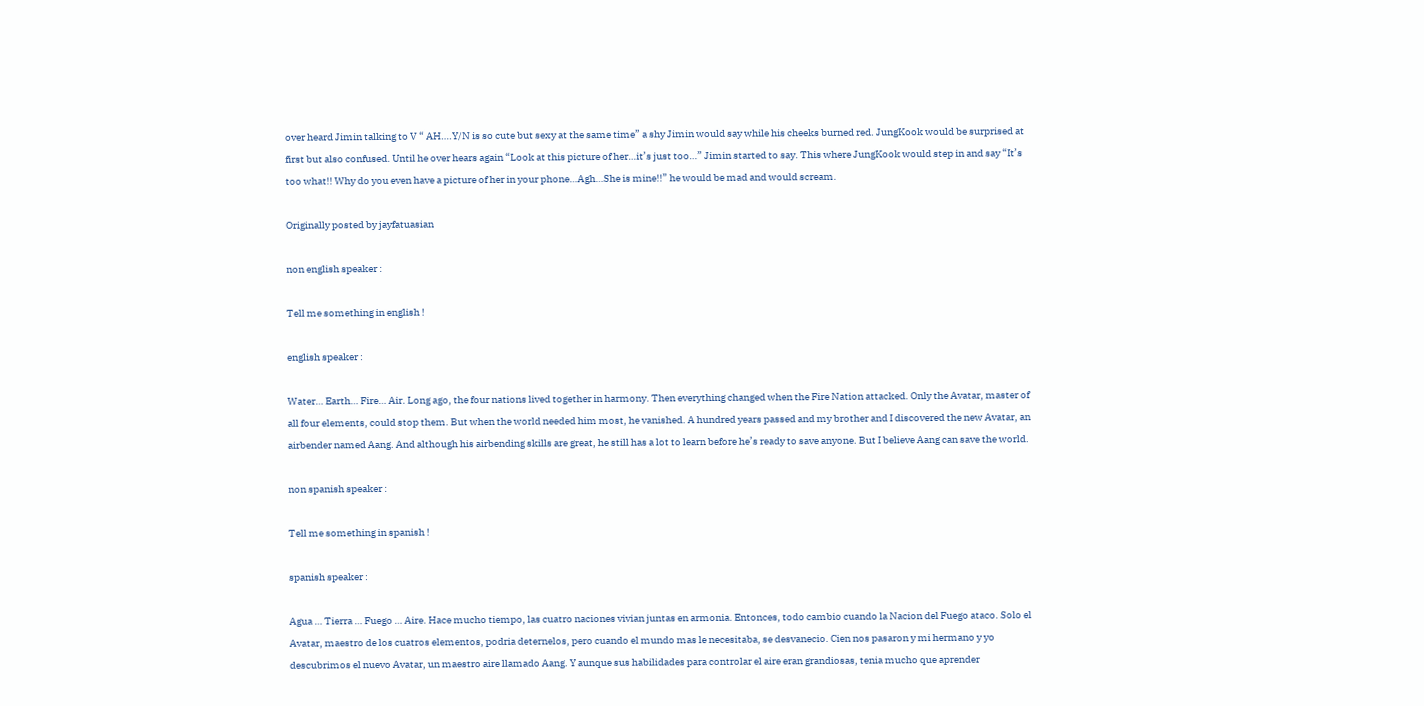over heard Jimin talking to V “ AH….Y/N is so cute but sexy at the same time” a shy Jimin would say while his cheeks burned red. JungKook would be surprised at first but also confused. Until he over hears again “Look at this picture of her…it’s just too…” Jimin started to say. This where JungKook would step in and say “It’s too what!! Why do you even have a picture of her in your phone…Agh…She is mine!!” he would be mad and would scream.

Originally posted by jayfatuasian

non english speaker :

Tell me something in english !

english speaker :

Water… Earth… Fire… Air. Long ago, the four nations lived together in harmony. Then everything changed when the Fire Nation attacked. Only the Avatar, master of all four elements, could stop them. But when the world needed him most, he vanished. A hundred years passed and my brother and I discovered the new Avatar, an airbender named Aang. And although his airbending skills are great, he still has a lot to learn before he’s ready to save anyone. But I believe Aang can save the world.

non spanish speaker :

Tell me something in spanish !

spanish speaker :

Agua … Tierra … Fuego … Aire. Hace mucho tiempo, las cuatro naciones vivian juntas en armonia. Entonces, todo cambio cuando la Nacion del Fuego ataco. Solo el Avatar, maestro de los cuatros elementos, podria deternelos, pero cuando el mundo mas le necesitaba, se desvanecio. Cien nos pasaron y mi hermano y yo descubrimos el nuevo Avatar, un maestro aire llamado Aang. Y aunque sus habilidades para controlar el aire eran grandiosas, tenia mucho que aprender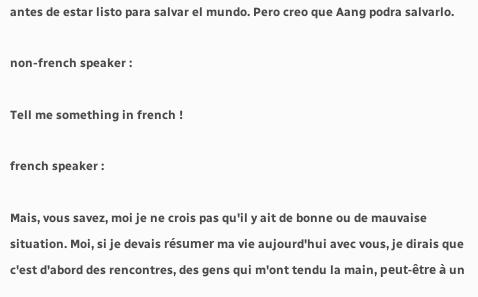antes de estar listo para salvar el mundo. Pero creo que Aang podra salvarlo.

non-french speaker :

Tell me something in french !

french speaker :

Mais, vous savez, moi je ne crois pas qu'il y ait de bonne ou de mauvaise situation. Moi, si je devais résumer ma vie aujourd'hui avec vous, je dirais que c'est d'abord des rencontres, des gens qui m'ont tendu la main, peut-être à un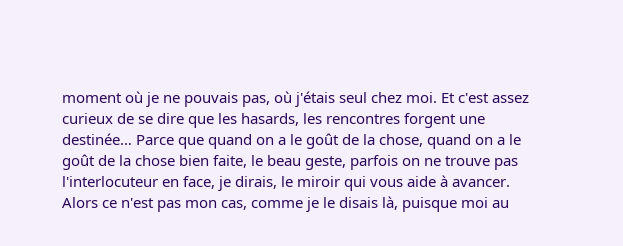moment où je ne pouvais pas, où j'étais seul chez moi. Et c'est assez curieux de se dire que les hasards, les rencontres forgent une destinée… Parce que quand on a le goût de la chose, quand on a le goût de la chose bien faite, le beau geste, parfois on ne trouve pas l'interlocuteur en face, je dirais, le miroir qui vous aide à avancer. Alors ce n'est pas mon cas, comme je le disais là, puisque moi au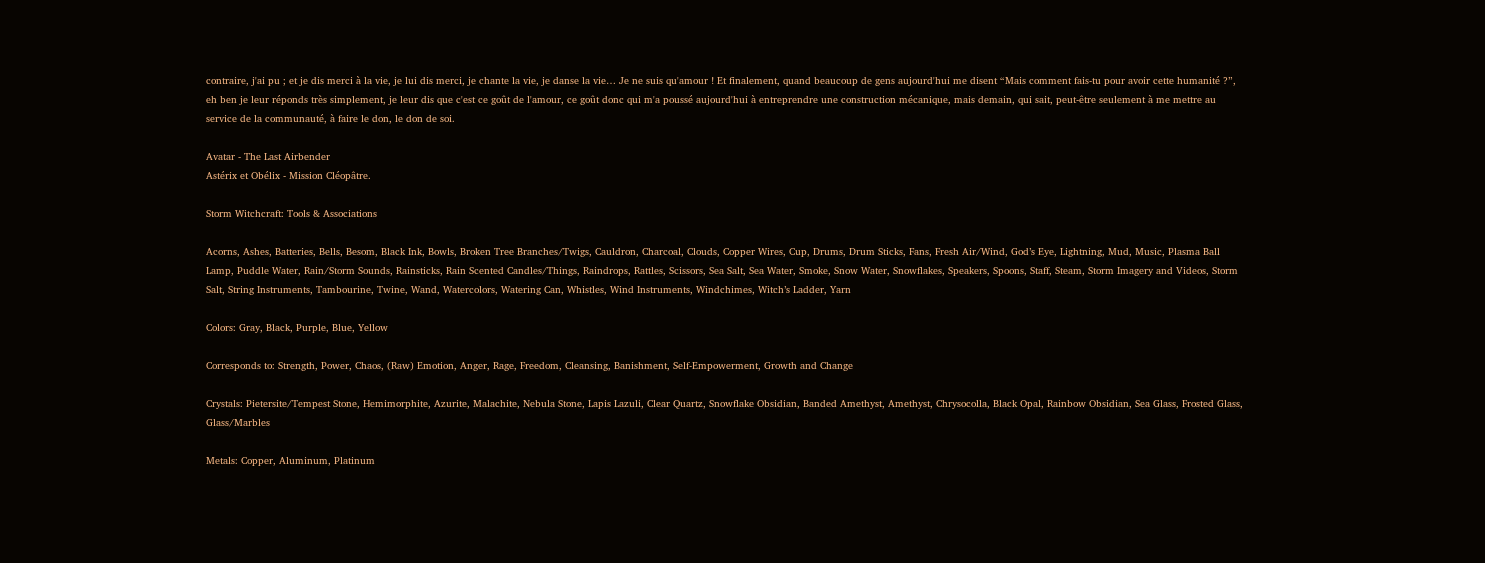contraire, j'ai pu ; et je dis merci à la vie, je lui dis merci, je chante la vie, je danse la vie… Je ne suis qu'amour ! Et finalement, quand beaucoup de gens aujourd'hui me disent “Mais comment fais-tu pour avoir cette humanité ?”, eh ben je leur réponds très simplement, je leur dis que c'est ce goût de l'amour, ce goût donc qui m'a poussé aujourd'hui à entreprendre une construction mécanique, mais demain, qui sait, peut-être seulement à me mettre au service de la communauté, à faire le don, le don de soi.

Avatar - The Last Airbender
Astérix et Obélix - Mission Cléopâtre.

Storm Witchcraft: Tools & Associations

Acorns, Ashes, Batteries, Bells, Besom, Black Ink, Bowls, Broken Tree Branches/Twigs, Cauldron, Charcoal, Clouds, Copper Wires, Cup, Drums, Drum Sticks, Fans, Fresh Air/Wind, God’s Eye, Lightning, Mud, Music, Plasma Ball Lamp, Puddle Water, Rain/Storm Sounds, Rainsticks, Rain Scented Candles/Things, Raindrops, Rattles, Scissors, Sea Salt, Sea Water, Smoke, Snow Water, Snowflakes, Speakers, Spoons, Staff, Steam, Storm Imagery and Videos, Storm Salt, String Instruments, Tambourine, Twine, Wand, Watercolors, Watering Can, Whistles, Wind Instruments, Windchimes, Witch’s Ladder, Yarn

Colors: Gray, Black, Purple, Blue, Yellow

Corresponds to: Strength, Power, Chaos, (Raw) Emotion, Anger, Rage, Freedom, Cleansing, Banishment, Self-Empowerment, Growth and Change

Crystals: Pietersite/Tempest Stone, Hemimorphite, Azurite, Malachite, Nebula Stone, Lapis Lazuli, Clear Quartz, Snowflake Obsidian, Banded Amethyst, Amethyst, Chrysocolla, Black Opal, Rainbow Obsidian, Sea Glass, Frosted Glass, Glass/Marbles

Metals: Copper, Aluminum, Platinum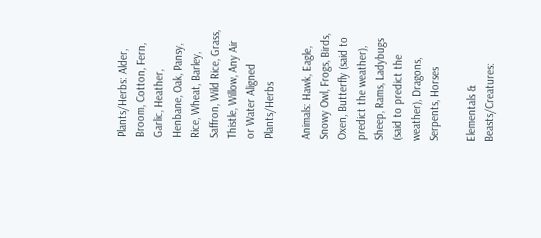Plants/Herbs: Alder, Broom, Cotton, Fern, Garlic, Heather, Henbane, Oak, Pansy, Rice, Wheat, Barley, Saffron, Wild Rice, Grass, Thistle, Willow, Any Air or Water Aligned Plants/Herbs

Animals: Hawk, Eagle, Snowy Owl, Frogs, Birds, Oxen, Butterfly (said to predict the weather), Sheep, Rams, Ladybugs (said to predict the weather), Dragons, Serpents, Horses

Elementals & Beasts/Creatures: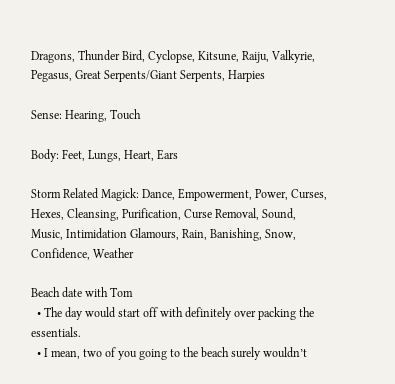Dragons, Thunder Bird, Cyclopse, Kitsune, Raiju, Valkyrie, Pegasus, Great Serpents/Giant Serpents, Harpies

Sense: Hearing, Touch

Body: Feet, Lungs, Heart, Ears

Storm Related Magick: Dance, Empowerment, Power, Curses, Hexes, Cleansing, Purification, Curse Removal, Sound, Music, Intimidation Glamours, Rain, Banishing, Snow, Confidence, Weather

Beach date with Tom
  • The day would start off with definitely over packing the essentials.
  • I mean, two of you going to the beach surely wouldn’t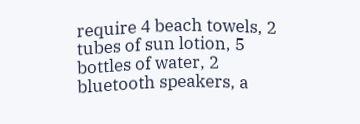require 4 beach towels, 2 tubes of sun lotion, 5 bottles of water, 2 bluetooth speakers, a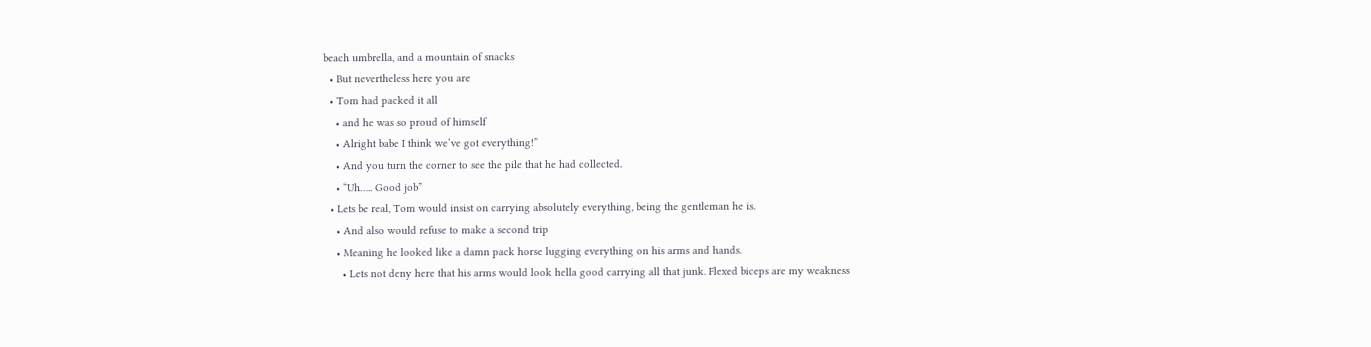beach umbrella, and a mountain of snacks
  • But nevertheless here you are
  • Tom had packed it all
    • and he was so proud of himself
    • Alright babe I think we’ve got everything!”
    • And you turn the corner to see the pile that he had collected.
    • “Uh….. Good job”
  • Lets be real, Tom would insist on carrying absolutely everything, being the gentleman he is.
    • And also would refuse to make a second trip
    • Meaning he looked like a damn pack horse lugging everything on his arms and hands.
      • Lets not deny here that his arms would look hella good carrying all that junk. Flexed biceps are my weakness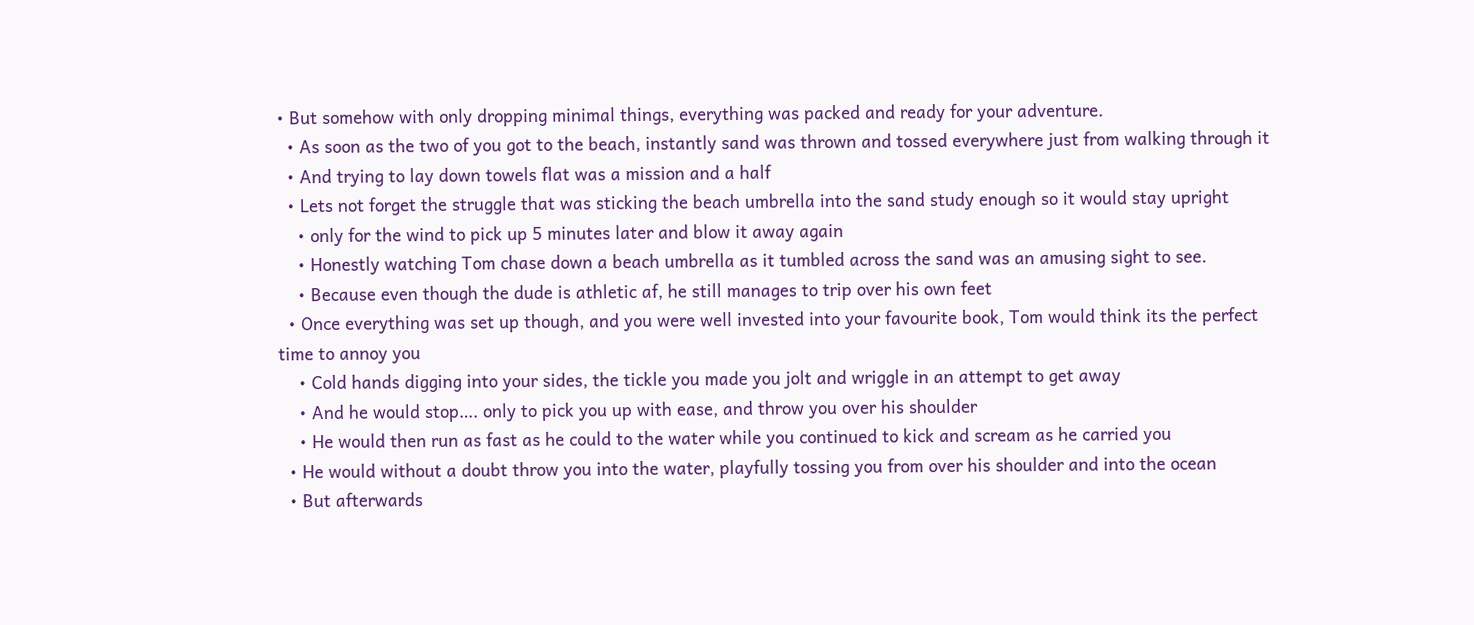• But somehow with only dropping minimal things, everything was packed and ready for your adventure.
  • As soon as the two of you got to the beach, instantly sand was thrown and tossed everywhere just from walking through it
  • And trying to lay down towels flat was a mission and a half
  • Lets not forget the struggle that was sticking the beach umbrella into the sand study enough so it would stay upright
    • only for the wind to pick up 5 minutes later and blow it away again
    • Honestly watching Tom chase down a beach umbrella as it tumbled across the sand was an amusing sight to see.
    • Because even though the dude is athletic af, he still manages to trip over his own feet
  • Once everything was set up though, and you were well invested into your favourite book, Tom would think its the perfect time to annoy you
    • Cold hands digging into your sides, the tickle you made you jolt and wriggle in an attempt to get away
    • And he would stop…. only to pick you up with ease, and throw you over his shoulder
    • He would then run as fast as he could to the water while you continued to kick and scream as he carried you
  • He would without a doubt throw you into the water, playfully tossing you from over his shoulder and into the ocean
  • But afterwards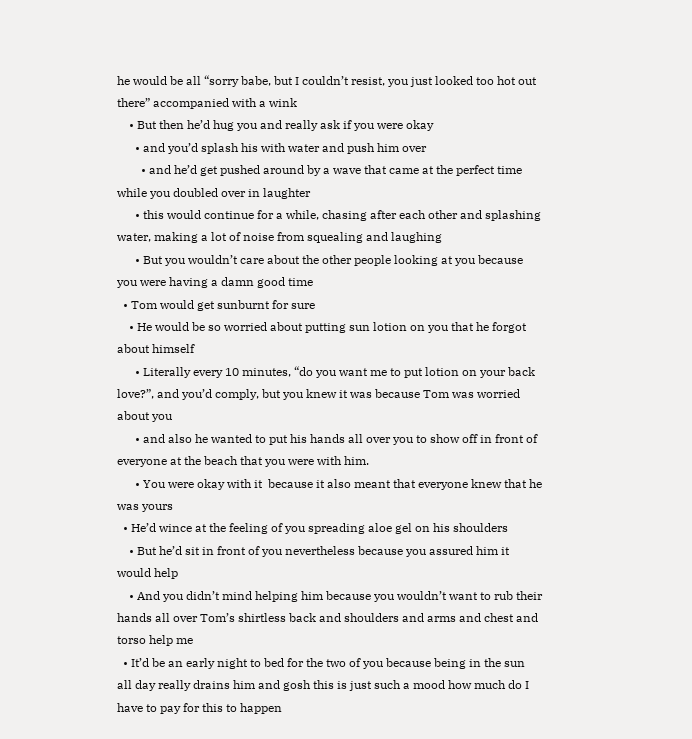he would be all “sorry babe, but I couldn’t resist, you just looked too hot out there” accompanied with a wink
    • But then he’d hug you and really ask if you were okay
      • and you’d splash his with water and push him over
        • and he’d get pushed around by a wave that came at the perfect time while you doubled over in laughter
      • this would continue for a while, chasing after each other and splashing water, making a lot of noise from squealing and laughing
      • But you wouldn’t care about the other people looking at you because you were having a damn good time
  • Tom would get sunburnt for sure
    • He would be so worried about putting sun lotion on you that he forgot about himself
      • Literally every 10 minutes, “do you want me to put lotion on your back love?”, and you’d comply, but you knew it was because Tom was worried about you
      • and also he wanted to put his hands all over you to show off in front of everyone at the beach that you were with him.
      • You were okay with it  because it also meant that everyone knew that he was yours
  • He’d wince at the feeling of you spreading aloe gel on his shoulders
    • But he’d sit in front of you nevertheless because you assured him it would help
    • And you didn’t mind helping him because you wouldn’t want to rub their hands all over Tom’s shirtless back and shoulders and arms and chest and torso help me
  • It’d be an early night to bed for the two of you because being in the sun all day really drains him and gosh this is just such a mood how much do I have to pay for this to happen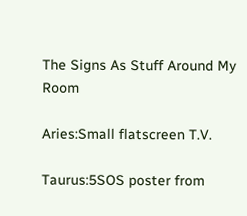The Signs As Stuff Around My Room

Aries:Small flatscreen T.V.

Taurus:5SOS poster from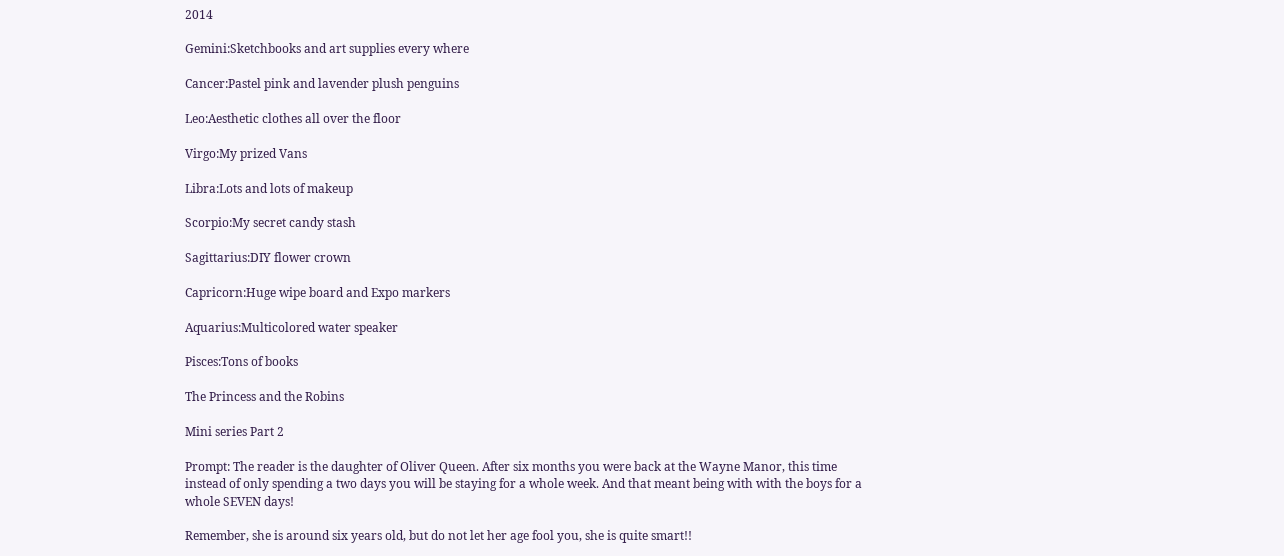2014

Gemini:Sketchbooks and art supplies every where

Cancer:Pastel pink and lavender plush penguins

Leo:Aesthetic clothes all over the floor

Virgo:My prized Vans

Libra:Lots and lots of makeup

Scorpio:My secret candy stash

Sagittarius:DIY flower crown

Capricorn:Huge wipe board and Expo markers

Aquarius:Multicolored water speaker

Pisces:Tons of books

The Princess and the Robins

Mini series Part 2

Prompt: The reader is the daughter of Oliver Queen. After six months you were back at the Wayne Manor, this time instead of only spending a two days you will be staying for a whole week. And that meant being with with the boys for a whole SEVEN days!

Remember, she is around six years old, but do not let her age fool you, she is quite smart!!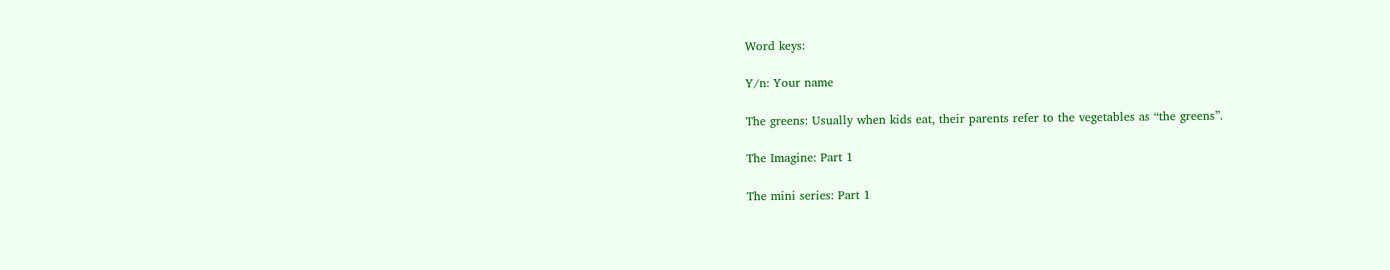Word keys:

Y/n: Your name

The greens: Usually when kids eat, their parents refer to the vegetables as “the greens”.

The Imagine: Part 1

The mini series: Part 1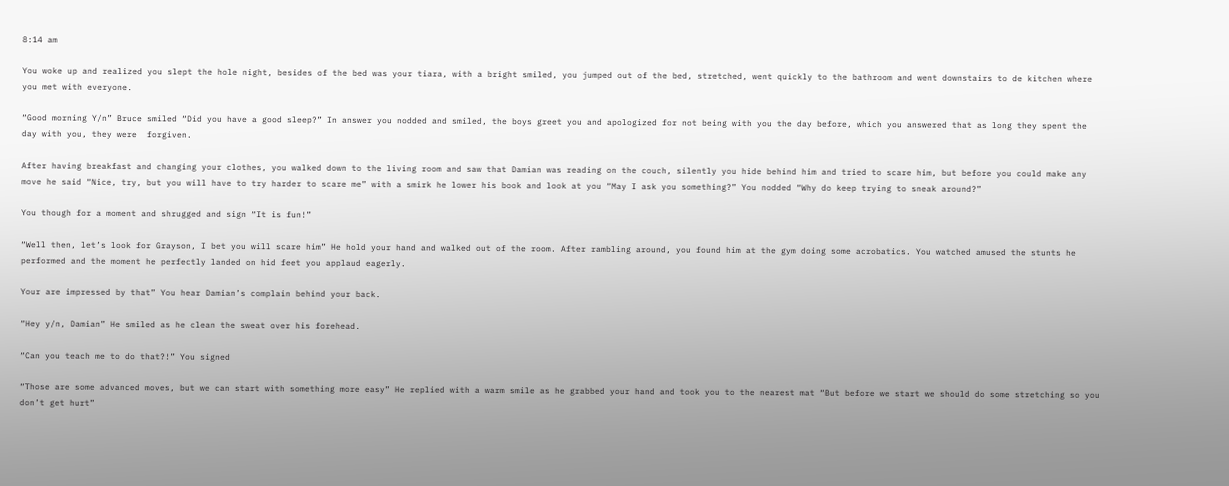8:14 am

You woke up and realized you slept the hole night, besides of the bed was your tiara, with a bright smiled, you jumped out of the bed, stretched, went quickly to the bathroom and went downstairs to de kitchen where you met with everyone.

“Good morning Y/n” Bruce smiled “Did you have a good sleep?” In answer you nodded and smiled, the boys greet you and apologized for not being with you the day before, which you answered that as long they spent the day with you, they were  forgiven.

After having breakfast and changing your clothes, you walked down to the living room and saw that Damian was reading on the couch, silently you hide behind him and tried to scare him, but before you could make any move he said “Nice, try, but you will have to try harder to scare me” with a smirk he lower his book and look at you “May I ask you something?” You nodded “Why do keep trying to sneak around?”

You though for a moment and shrugged and sign “It is fun!”

“Well then, let’s look for Grayson, I bet you will scare him” He hold your hand and walked out of the room. After rambling around, you found him at the gym doing some acrobatics. You watched amused the stunts he performed and the moment he perfectly landed on hid feet you applaud eagerly.

Your are impressed by that” You hear Damian’s complain behind your back.

“Hey y/n, Damian” He smiled as he clean the sweat over his forehead.

“Can you teach me to do that?!” You signed

“Those are some advanced moves, but we can start with something more easy” He replied with a warm smile as he grabbed your hand and took you to the nearest mat “But before we start we should do some stretching so you don’t get hurt”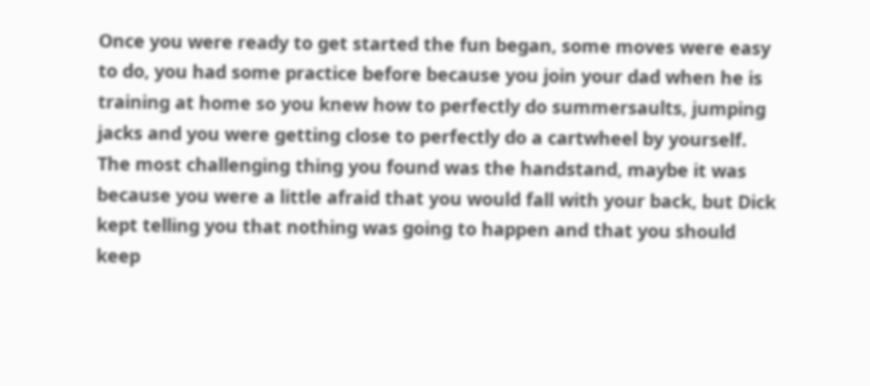Once you were ready to get started the fun began, some moves were easy to do, you had some practice before because you join your dad when he is training at home so you knew how to perfectly do summersaults, jumping jacks and you were getting close to perfectly do a cartwheel by yourself. The most challenging thing you found was the handstand, maybe it was because you were a little afraid that you would fall with your back, but Dick kept telling you that nothing was going to happen and that you should keep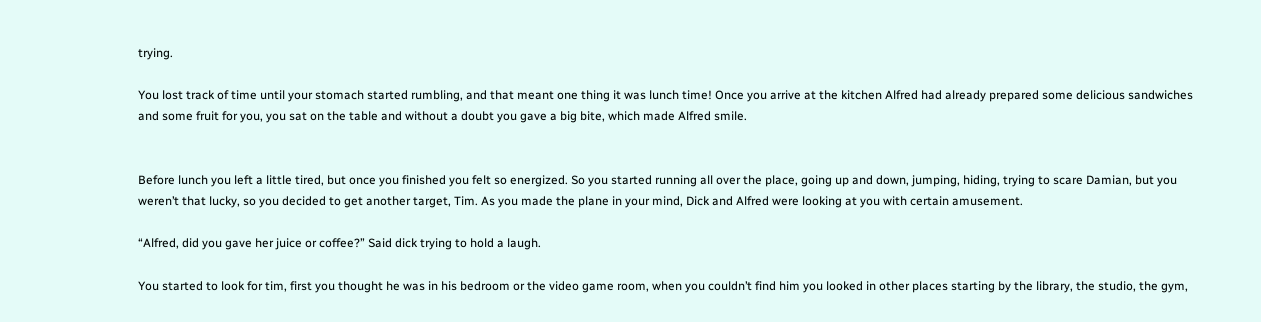trying.

You lost track of time until your stomach started rumbling, and that meant one thing it was lunch time! Once you arrive at the kitchen Alfred had already prepared some delicious sandwiches and some fruit for you, you sat on the table and without a doubt you gave a big bite, which made Alfred smile.


Before lunch you left a little tired, but once you finished you felt so energized. So you started running all over the place, going up and down, jumping, hiding, trying to scare Damian, but you weren’t that lucky, so you decided to get another target, Tim. As you made the plane in your mind, Dick and Alfred were looking at you with certain amusement.

“Alfred, did you gave her juice or coffee?” Said dick trying to hold a laugh.

You started to look for tim, first you thought he was in his bedroom or the video game room, when you couldn’t find him you looked in other places starting by the library, the studio, the gym,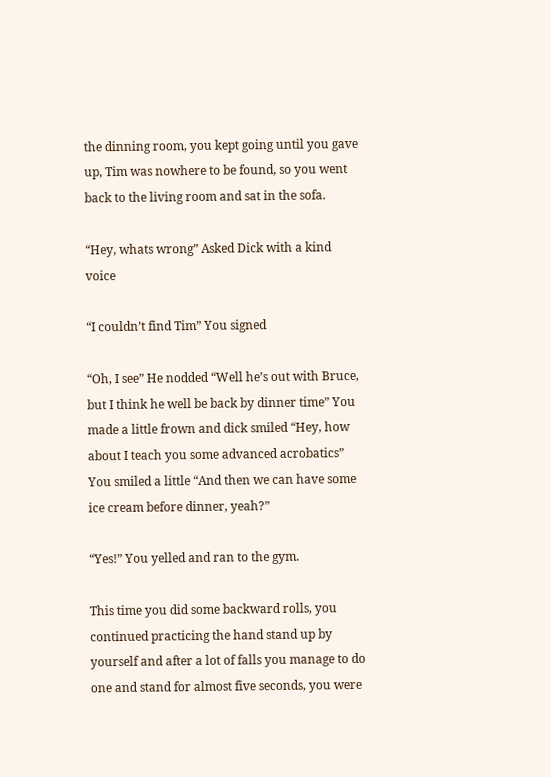the dinning room, you kept going until you gave up, Tim was nowhere to be found, so you went back to the living room and sat in the sofa.

“Hey, whats wrong” Asked Dick with a kind voice

“I couldn’t find Tim” You signed

“Oh, I see” He nodded “Well he’s out with Bruce, but I think he well be back by dinner time” You made a little frown and dick smiled “Hey, how about I teach you some advanced acrobatics” You smiled a little “And then we can have some ice cream before dinner, yeah?”

“Yes!” You yelled and ran to the gym.

This time you did some backward rolls, you continued practicing the hand stand up by yourself and after a lot of falls you manage to do one and stand for almost five seconds, you were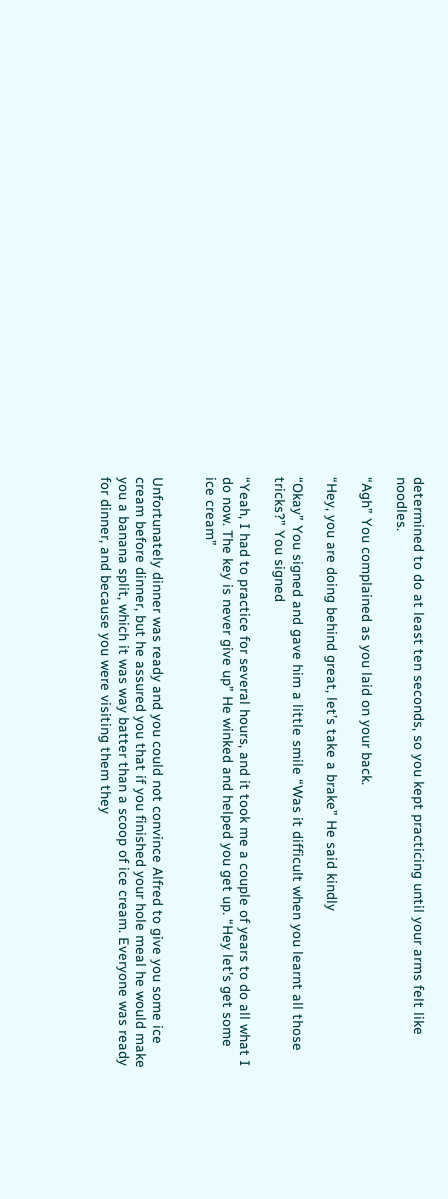determined to do at least ten seconds, so you kept practicing until your arms felt like noodles.

“Agh” You complained as you laid on your back.

“Hey, you are doing behind great, let’s take a brake” He said kindly

“Okay” You signed and gave him a little smile “Was it difficult when you learnt all those tricks?” You signed

“Yeah, I had to practice for several hours, and it took me a couple of years to do all what I do now. The key is never give up” He winked and helped you get up. “Hey let’s get some ice cream”


Unfortunately dinner was ready and you could not convince Alfred to give you some ice cream before dinner, but he assured you that if you finished your hole meal he would make you a banana split, which it was way batter than a scoop of ice cream. Everyone was ready for dinner, and because you were visiting them they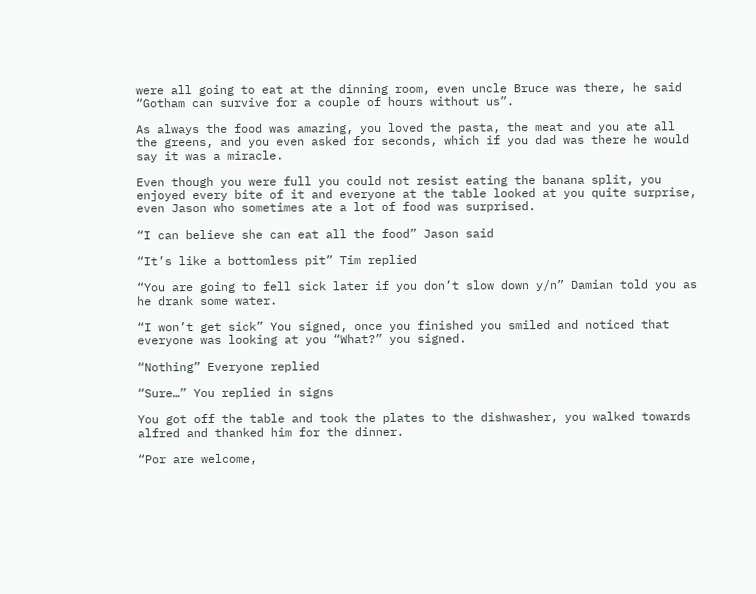were all going to eat at the dinning room, even uncle Bruce was there, he said “Gotham can survive for a couple of hours without us”.

As always the food was amazing, you loved the pasta, the meat and you ate all the greens, and you even asked for seconds, which if you dad was there he would say it was a miracle.

Even though you were full you could not resist eating the banana split, you enjoyed every bite of it and everyone at the table looked at you quite surprise, even Jason who sometimes ate a lot of food was surprised.

“I can believe she can eat all the food” Jason said

“It’s like a bottomless pit” Tim replied

“You are going to fell sick later if you don’t slow down y/n” Damian told you as he drank some water.

“I won’t get sick” You signed, once you finished you smiled and noticed that everyone was looking at you “What?” you signed.

“Nothing” Everyone replied

“Sure…” You replied in signs

You got off the table and took the plates to the dishwasher, you walked towards alfred and thanked him for the dinner.

“Por are welcome,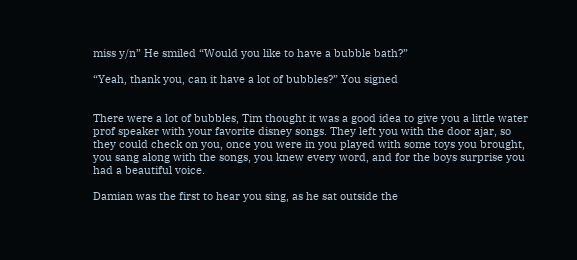miss y/n” He smiled “Would you like to have a bubble bath?”

“Yeah, thank you, can it have a lot of bubbles?” You signed


There were a lot of bubbles, Tim thought it was a good idea to give you a little water prof speaker with your favorite disney songs. They left you with the door ajar, so they could check on you, once you were in you played with some toys you brought, you sang along with the songs, you knew every word, and for the boys surprise you had a beautiful voice.

Damian was the first to hear you sing, as he sat outside the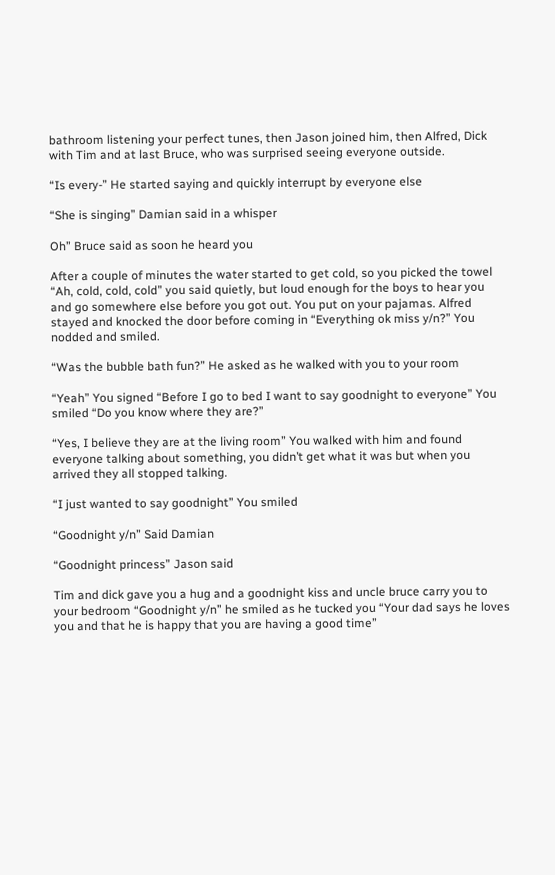bathroom listening your perfect tunes, then Jason joined him, then Alfred, Dick with Tim and at last Bruce, who was surprised seeing everyone outside.

“Is every-” He started saying and quickly interrupt by everyone else

“She is singing” Damian said in a whisper

Oh” Bruce said as soon he heard you

After a couple of minutes the water started to get cold, so you picked the towel “Ah, cold, cold, cold” you said quietly, but loud enough for the boys to hear you and go somewhere else before you got out. You put on your pajamas. Alfred stayed and knocked the door before coming in “Everything ok miss y/n?” You nodded and smiled.

“Was the bubble bath fun?” He asked as he walked with you to your room

“Yeah” You signed “Before I go to bed I want to say goodnight to everyone” You smiled “Do you know where they are?”

“Yes, I believe they are at the living room” You walked with him and found everyone talking about something, you didn’t get what it was but when you arrived they all stopped talking.

“I just wanted to say goodnight” You smiled

“Goodnight y/n” Said Damian

“Goodnight princess” Jason said

Tim and dick gave you a hug and a goodnight kiss and uncle bruce carry you to your bedroom “Goodnight y/n” he smiled as he tucked you “Your dad says he loves you and that he is happy that you are having a good time”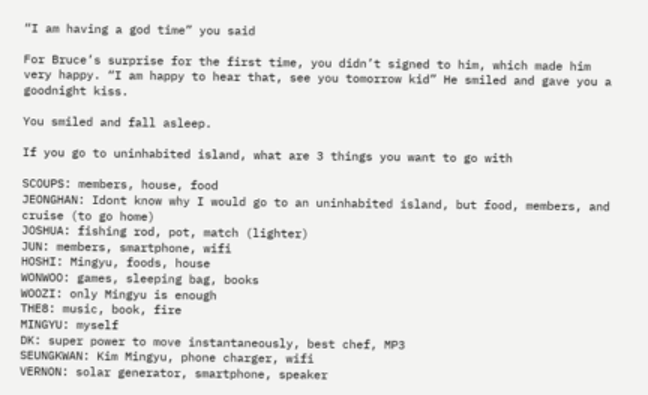“I am having a god time” you said

For Bruce’s surprise for the first time, you didn’t signed to him, which made him very happy. “I am happy to hear that, see you tomorrow kid” He smiled and gave you a goodnight kiss.

You smiled and fall asleep.

If you go to uninhabited island, what are 3 things you want to go with

SCOUPS: members, house, food
JEONGHAN: Idont know why I would go to an uninhabited island, but food, members, and cruise (to go home)
JOSHUA: fishing rod, pot, match (lighter)
JUN: members, smartphone, wifi
HOSHI: Mingyu, foods, house
WONWOO: games, sleeping bag, books
WOOZI: only Mingyu is enough
THE8: music, book, fire
MINGYU: myself
DK: super power to move instantaneously, best chef, MP3
SEUNGKWAN: Kim Mingyu, phone charger, wifi
VERNON: solar generator, smartphone, speaker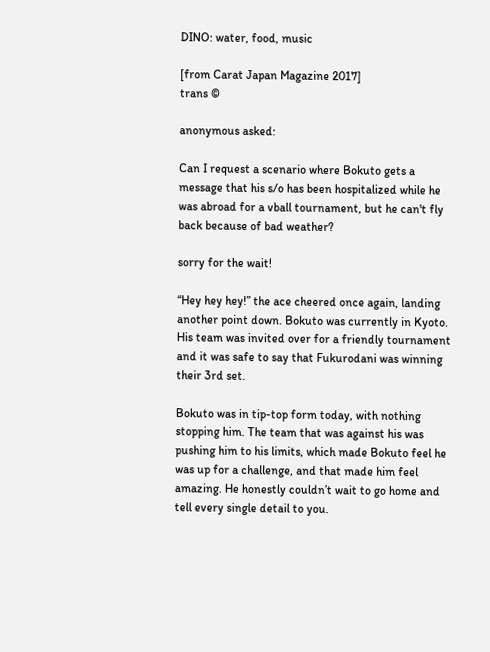DINO: water, food, music

[from Carat Japan Magazine 2017]
trans ©

anonymous asked:

Can I request a scenario where Bokuto gets a message that his s/o has been hospitalized while he was abroad for a vball tournament, but he can't fly back because of bad weather?

sorry for the wait!

“Hey hey hey!” the ace cheered once again, landing another point down. Bokuto was currently in Kyoto. His team was invited over for a friendly tournament and it was safe to say that Fukurodani was winning their 3rd set.

Bokuto was in tip-top form today, with nothing stopping him. The team that was against his was pushing him to his limits, which made Bokuto feel he was up for a challenge, and that made him feel amazing. He honestly couldn’t wait to go home and tell every single detail to you.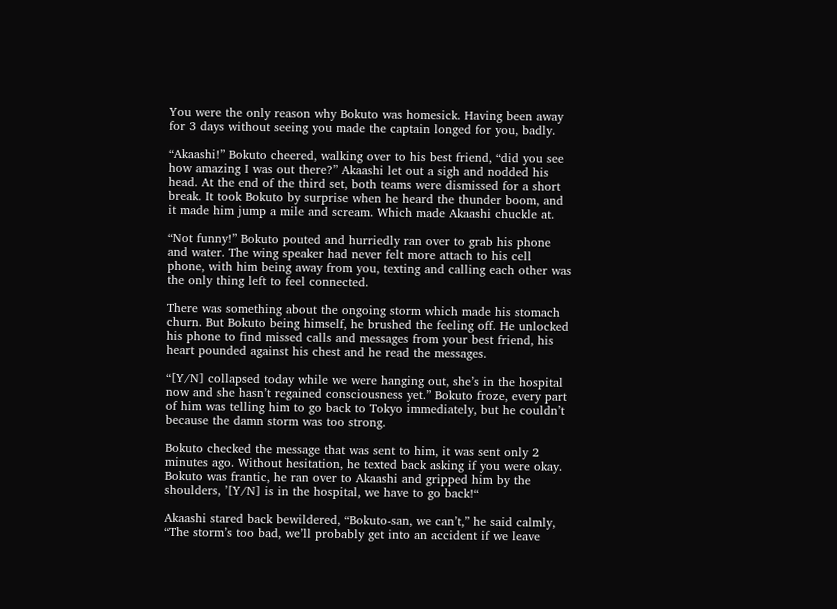You were the only reason why Bokuto was homesick. Having been away for 3 days without seeing you made the captain longed for you, badly.

“Akaashi!” Bokuto cheered, walking over to his best friend, “did you see how amazing I was out there?” Akaashi let out a sigh and nodded his head. At the end of the third set, both teams were dismissed for a short break. It took Bokuto by surprise when he heard the thunder boom, and it made him jump a mile and scream. Which made Akaashi chuckle at.

“Not funny!” Bokuto pouted and hurriedly ran over to grab his phone and water. The wing speaker had never felt more attach to his cell phone, with him being away from you, texting and calling each other was the only thing left to feel connected.

There was something about the ongoing storm which made his stomach churn. But Bokuto being himself, he brushed the feeling off. He unlocked his phone to find missed calls and messages from your best friend, his heart pounded against his chest and he read the messages.

“[Y/N] collapsed today while we were hanging out, she’s in the hospital now and she hasn’t regained consciousness yet.” Bokuto froze, every part of him was telling him to go back to Tokyo immediately, but he couldn’t because the damn storm was too strong.

Bokuto checked the message that was sent to him, it was sent only 2 minutes ago. Without hesitation, he texted back asking if you were okay. Bokuto was frantic, he ran over to Akaashi and gripped him by the shoulders, ’[Y/N] is in the hospital, we have to go back!“

Akaashi stared back bewildered, “Bokuto-san, we can’t,” he said calmly, “The storm’s too bad, we’ll probably get into an accident if we leave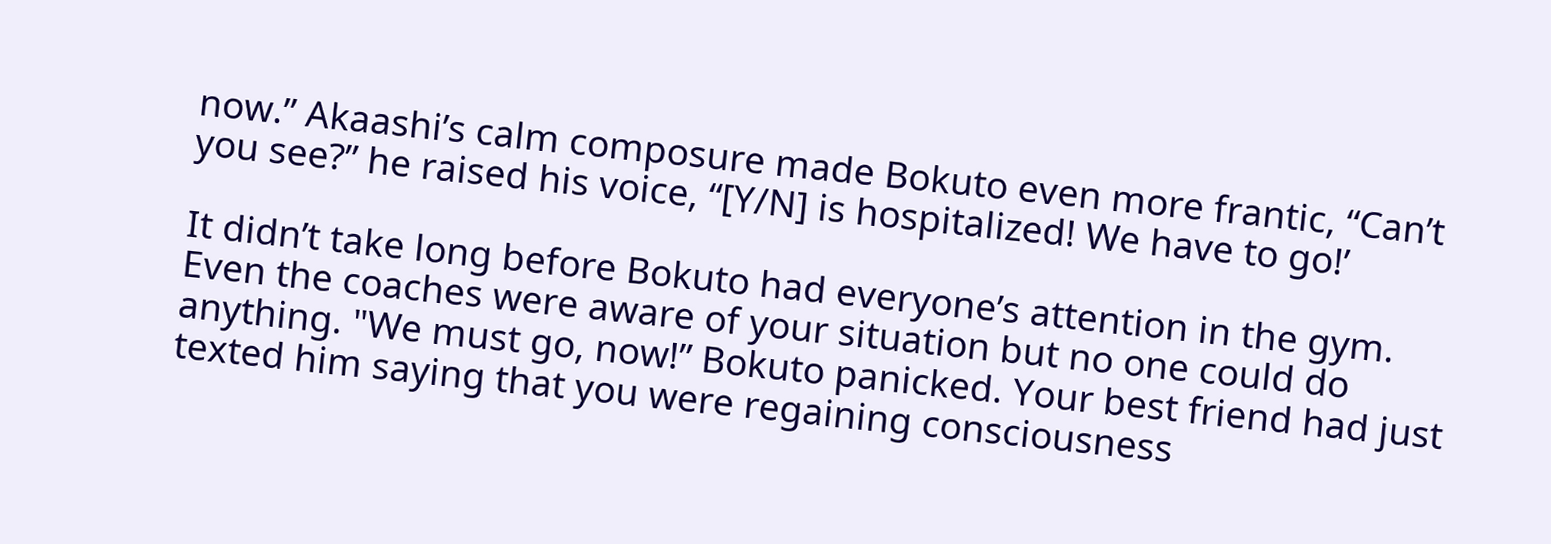now.” Akaashi’s calm composure made Bokuto even more frantic, “Can’t you see?” he raised his voice, “[Y/N] is hospitalized! We have to go!’

It didn’t take long before Bokuto had everyone’s attention in the gym. Even the coaches were aware of your situation but no one could do anything. "We must go, now!” Bokuto panicked. Your best friend had just texted him saying that you were regaining consciousness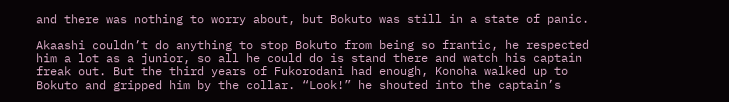and there was nothing to worry about, but Bokuto was still in a state of panic.

Akaashi couldn’t do anything to stop Bokuto from being so frantic, he respected him a lot as a junior, so all he could do is stand there and watch his captain freak out. But the third years of Fukorodani had enough, Konoha walked up to Bokuto and gripped him by the collar. “Look!” he shouted into the captain’s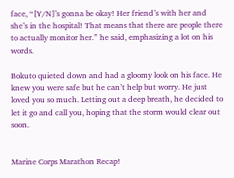face, “[Y/N]’s gonna be okay! Her friend’s with her and she’s in the hospital! That means that there are people there to actually monitor her.” he said, emphasizing a lot on his words.

Bokuto quieted down and had a gloomy look on his face. He knew you were safe but he can’t help but worry. He just loved you so much. Letting out a deep breath, he decided to let it go and call you, hoping that the storm would clear out soon.


Marine Corps Marathon Recap!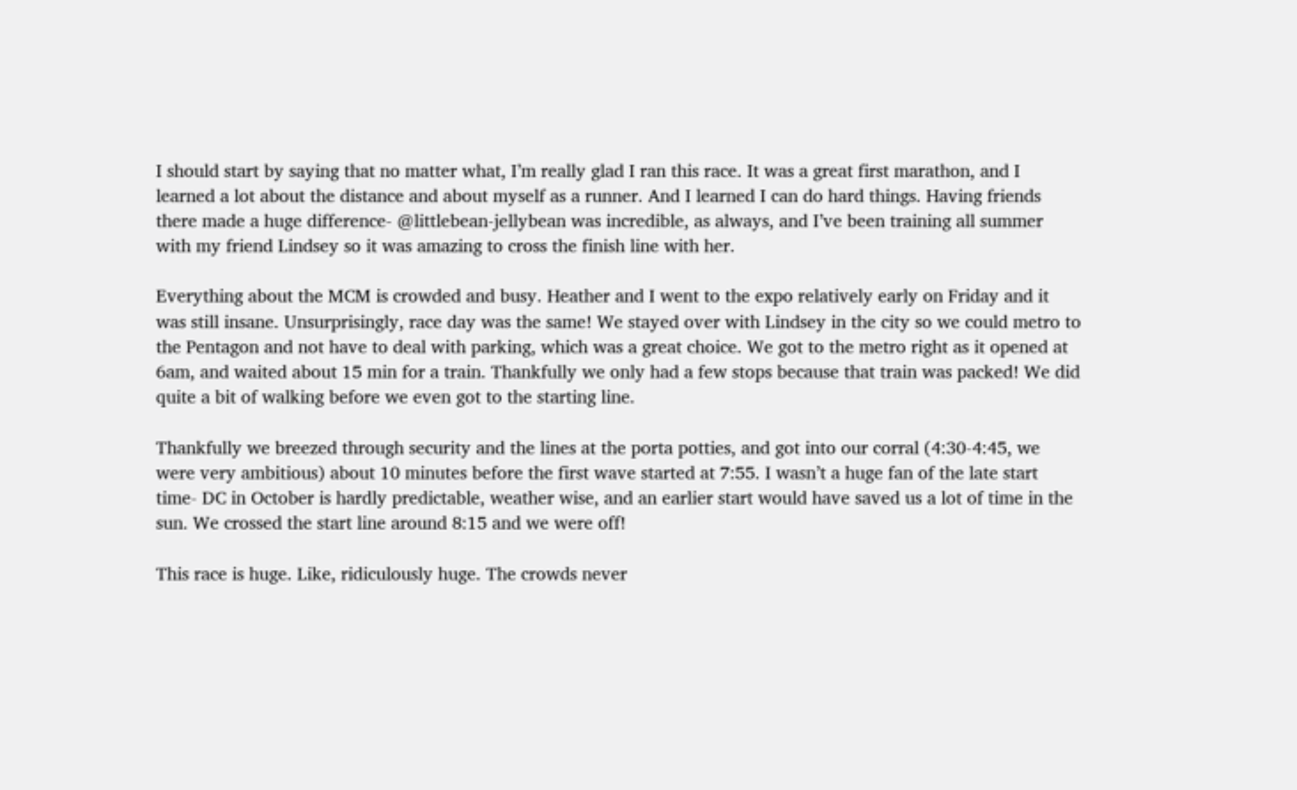I should start by saying that no matter what, I’m really glad I ran this race. It was a great first marathon, and I learned a lot about the distance and about myself as a runner. And I learned I can do hard things. Having friends there made a huge difference- @littlebean-jellybean was incredible, as always, and I’ve been training all summer with my friend Lindsey so it was amazing to cross the finish line with her.

Everything about the MCM is crowded and busy. Heather and I went to the expo relatively early on Friday and it was still insane. Unsurprisingly, race day was the same! We stayed over with Lindsey in the city so we could metro to the Pentagon and not have to deal with parking, which was a great choice. We got to the metro right as it opened at 6am, and waited about 15 min for a train. Thankfully we only had a few stops because that train was packed! We did quite a bit of walking before we even got to the starting line.

Thankfully we breezed through security and the lines at the porta potties, and got into our corral (4:30-4:45, we were very ambitious) about 10 minutes before the first wave started at 7:55. I wasn’t a huge fan of the late start time- DC in October is hardly predictable, weather wise, and an earlier start would have saved us a lot of time in the sun. We crossed the start line around 8:15 and we were off!

This race is huge. Like, ridiculously huge. The crowds never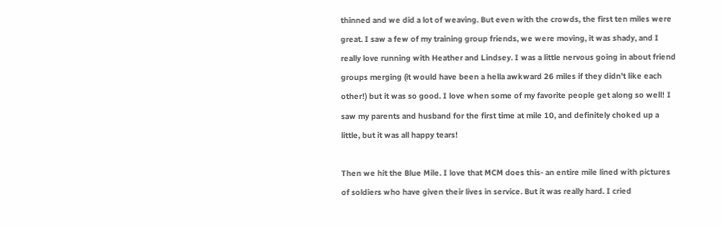thinned and we did a lot of weaving. But even with the crowds, the first ten miles were great. I saw a few of my training group friends, we were moving, it was shady, and I really love running with Heather and Lindsey. I was a little nervous going in about friend groups merging (it would have been a hella awkward 26 miles if they didn’t like each other!) but it was so good. I love when some of my favorite people get along so well! I saw my parents and husband for the first time at mile 10, and definitely choked up a little, but it was all happy tears!

Then we hit the Blue Mile. I love that MCM does this- an entire mile lined with pictures of soldiers who have given their lives in service. But it was really hard. I cried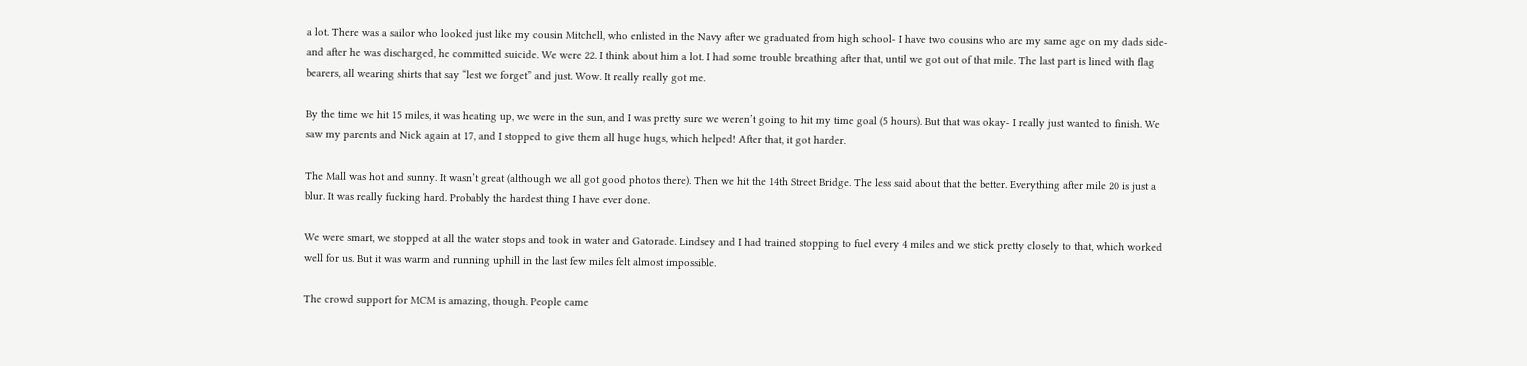a lot. There was a sailor who looked just like my cousin Mitchell, who enlisted in the Navy after we graduated from high school- I have two cousins who are my same age on my dads side- and after he was discharged, he committed suicide. We were 22. I think about him a lot. I had some trouble breathing after that, until we got out of that mile. The last part is lined with flag bearers, all wearing shirts that say “lest we forget” and just. Wow. It really really got me.

By the time we hit 15 miles, it was heating up, we were in the sun, and I was pretty sure we weren’t going to hit my time goal (5 hours). But that was okay- I really just wanted to finish. We saw my parents and Nick again at 17, and I stopped to give them all huge hugs, which helped! After that, it got harder.

The Mall was hot and sunny. It wasn’t great (although we all got good photos there). Then we hit the 14th Street Bridge. The less said about that the better. Everything after mile 20 is just a blur. It was really fucking hard. Probably the hardest thing I have ever done.

We were smart, we stopped at all the water stops and took in water and Gatorade. Lindsey and I had trained stopping to fuel every 4 miles and we stick pretty closely to that, which worked well for us. But it was warm and running uphill in the last few miles felt almost impossible.

The crowd support for MCM is amazing, though. People came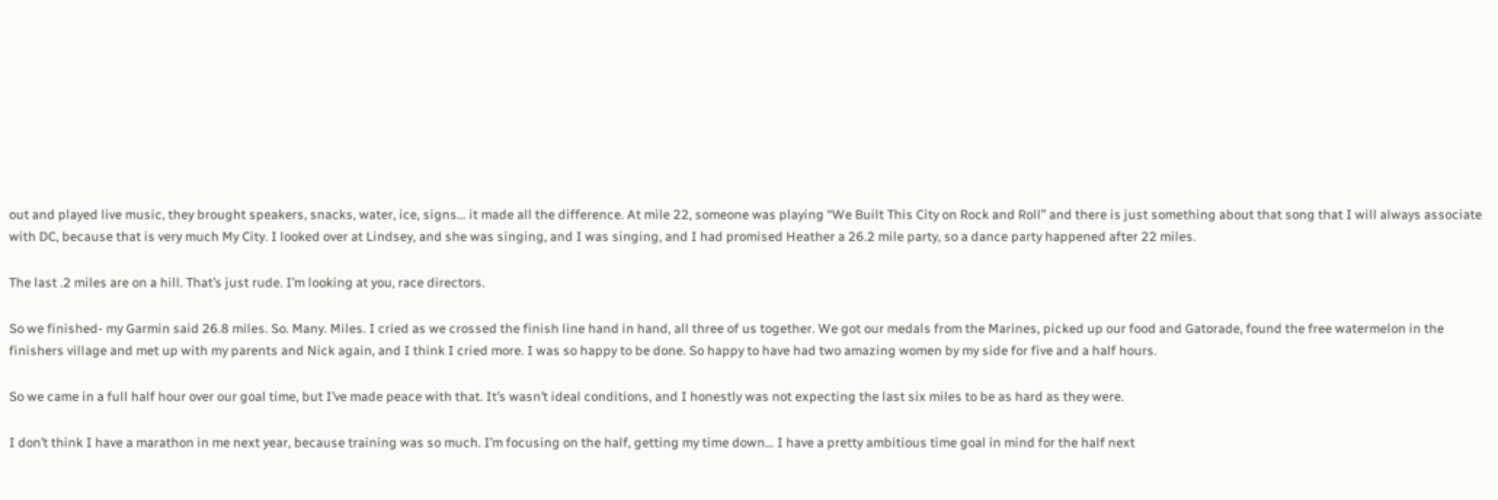out and played live music, they brought speakers, snacks, water, ice, signs… it made all the difference. At mile 22, someone was playing “We Built This City on Rock and Roll” and there is just something about that song that I will always associate with DC, because that is very much My City. I looked over at Lindsey, and she was singing, and I was singing, and I had promised Heather a 26.2 mile party, so a dance party happened after 22 miles.

The last .2 miles are on a hill. That’s just rude. I’m looking at you, race directors.

So we finished- my Garmin said 26.8 miles. So. Many. Miles. I cried as we crossed the finish line hand in hand, all three of us together. We got our medals from the Marines, picked up our food and Gatorade, found the free watermelon in the finishers village and met up with my parents and Nick again, and I think I cried more. I was so happy to be done. So happy to have had two amazing women by my side for five and a half hours.

So we came in a full half hour over our goal time, but I’ve made peace with that. It’s wasn’t ideal conditions, and I honestly was not expecting the last six miles to be as hard as they were.

I don’t think I have a marathon in me next year, because training was so much. I’m focusing on the half, getting my time down… I have a pretty ambitious time goal in mind for the half next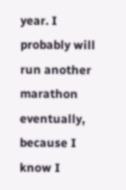year. I probably will run another marathon eventually, because I know I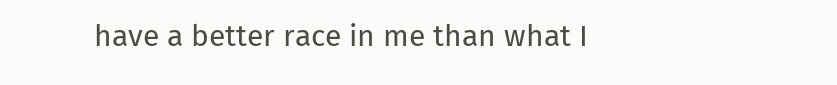have a better race in me than what I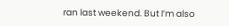ran last weekend. But I’m also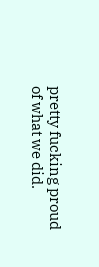pretty fucking proud of what we did.